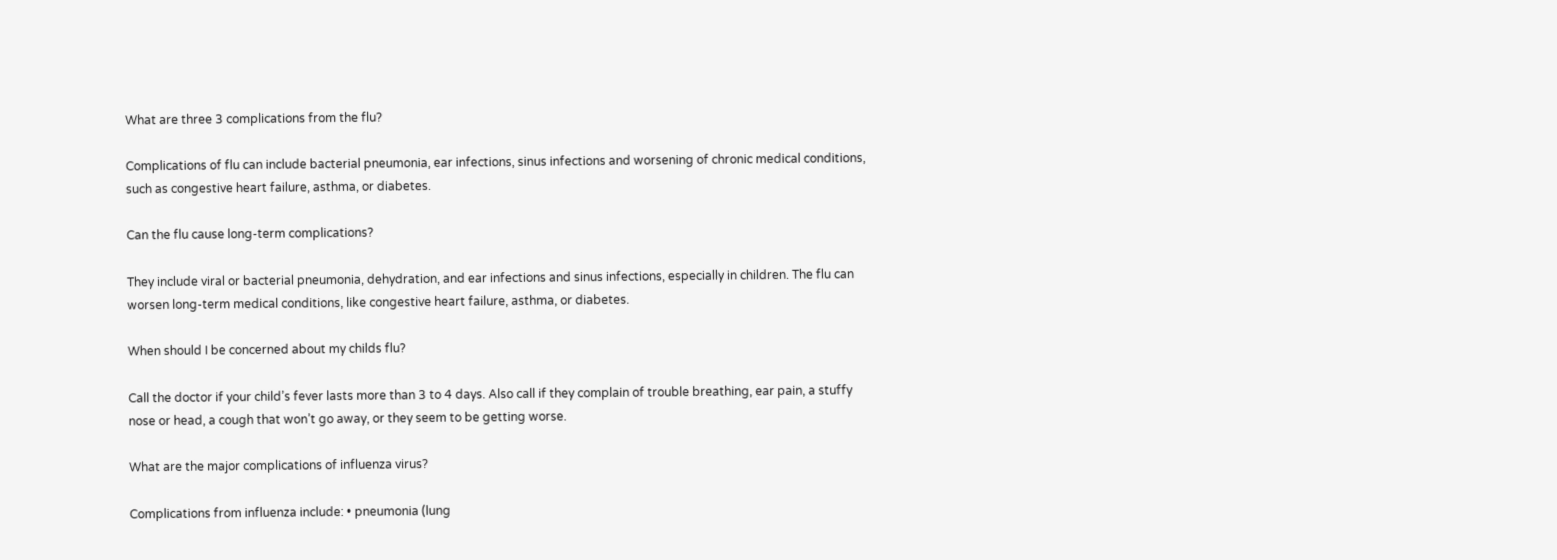What are three 3 complications from the flu?

Complications of flu can include bacterial pneumonia, ear infections, sinus infections and worsening of chronic medical conditions, such as congestive heart failure, asthma, or diabetes.

Can the flu cause long-term complications?

They include viral or bacterial pneumonia, dehydration, and ear infections and sinus infections, especially in children. The flu can worsen long-term medical conditions, like congestive heart failure, asthma, or diabetes.

When should I be concerned about my childs flu?

Call the doctor if your child’s fever lasts more than 3 to 4 days. Also call if they complain of trouble breathing, ear pain, a stuffy nose or head, a cough that won’t go away, or they seem to be getting worse.

What are the major complications of influenza virus?

Complications from influenza include: • pneumonia (lung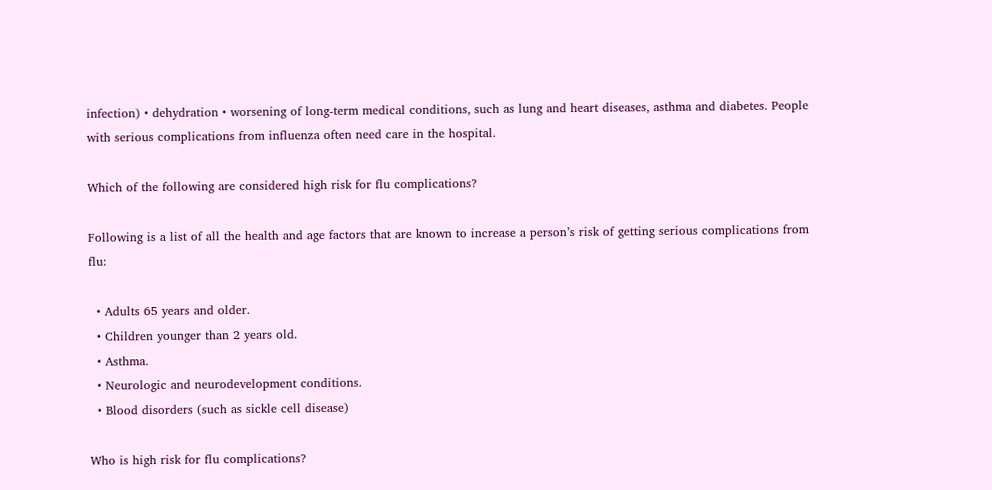infection) • dehydration • worsening of long-term medical conditions, such as lung and heart diseases, asthma and diabetes. People with serious complications from influenza often need care in the hospital.

Which of the following are considered high risk for flu complications?

Following is a list of all the health and age factors that are known to increase a person’s risk of getting serious complications from flu:

  • Adults 65 years and older.
  • Children younger than 2 years old.
  • Asthma.
  • Neurologic and neurodevelopment conditions.
  • Blood disorders (such as sickle cell disease)

Who is high risk for flu complications?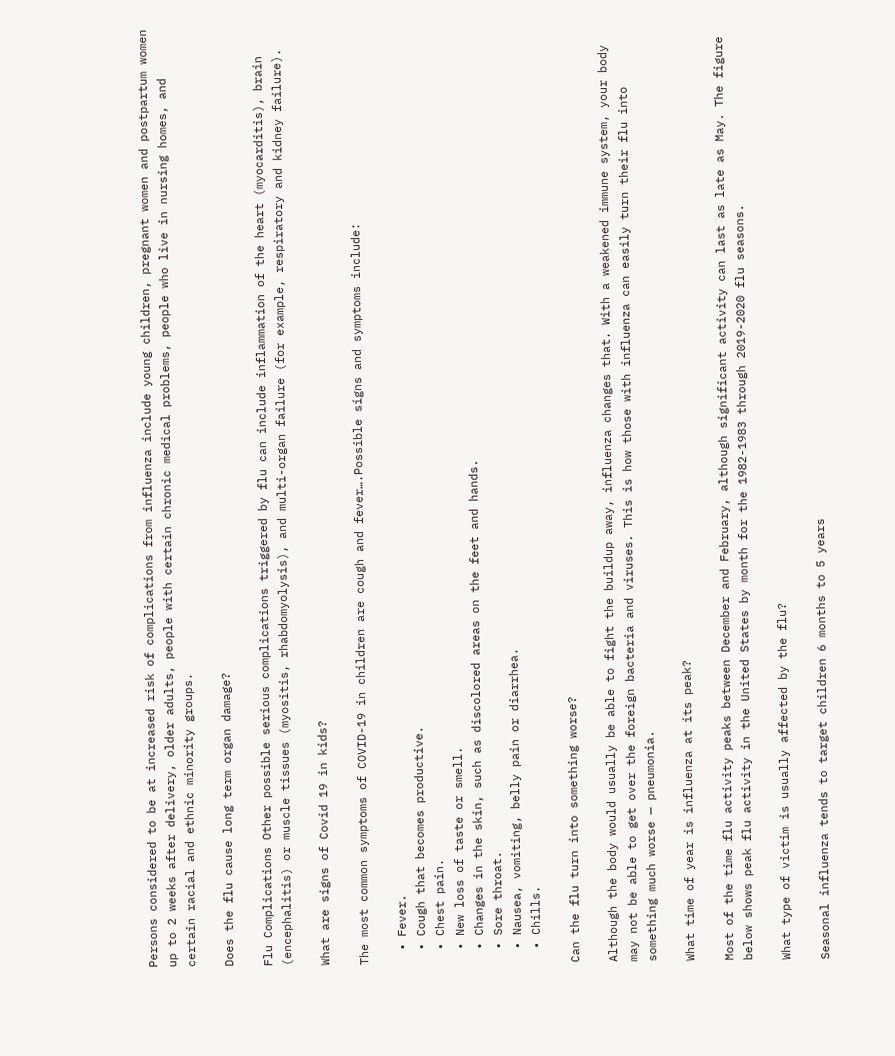Persons considered to be at increased risk of complications from influenza include young children, pregnant women and postpartum women up to 2 weeks after delivery, older adults, people with certain chronic medical problems, people who live in nursing homes, and certain racial and ethnic minority groups.

Does the flu cause long term organ damage?

Flu Complications Other possible serious complications triggered by flu can include inflammation of the heart (myocarditis), brain (encephalitis) or muscle tissues (myositis, rhabdomyolysis), and multi-organ failure (for example, respiratory and kidney failure).

What are signs of Covid 19 in kids?

The most common symptoms of COVID-19 in children are cough and fever….Possible signs and symptoms include:

  • Fever.
  • Cough that becomes productive.
  • Chest pain.
  • New loss of taste or smell.
  • Changes in the skin, such as discolored areas on the feet and hands.
  • Sore throat.
  • Nausea, vomiting, belly pain or diarrhea.
  • Chills.

Can the flu turn into something worse?

Although the body would usually be able to fight the buildup away, influenza changes that. With a weakened immune system, your body may not be able to get over the foreign bacteria and viruses. This is how those with influenza can easily turn their flu into something much worse — pneumonia.

What time of year is influenza at its peak?

Most of the time flu activity peaks between December and February, although significant activity can last as late as May. The figure below shows peak flu activity in the United States by month for the 1982-1983 through 2019-2020 flu seasons.

What type of victim is usually affected by the flu?

Seasonal influenza tends to target children 6 months to 5 years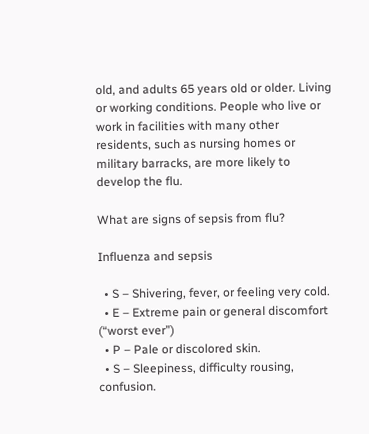old, and adults 65 years old or older. Living or working conditions. People who live or work in facilities with many other residents, such as nursing homes or military barracks, are more likely to develop the flu.

What are signs of sepsis from flu?

Influenza and sepsis

  • S – Shivering, fever, or feeling very cold.
  • E – Extreme pain or general discomfort (“worst ever”)
  • P – Pale or discolored skin.
  • S – Sleepiness, difficulty rousing, confusion.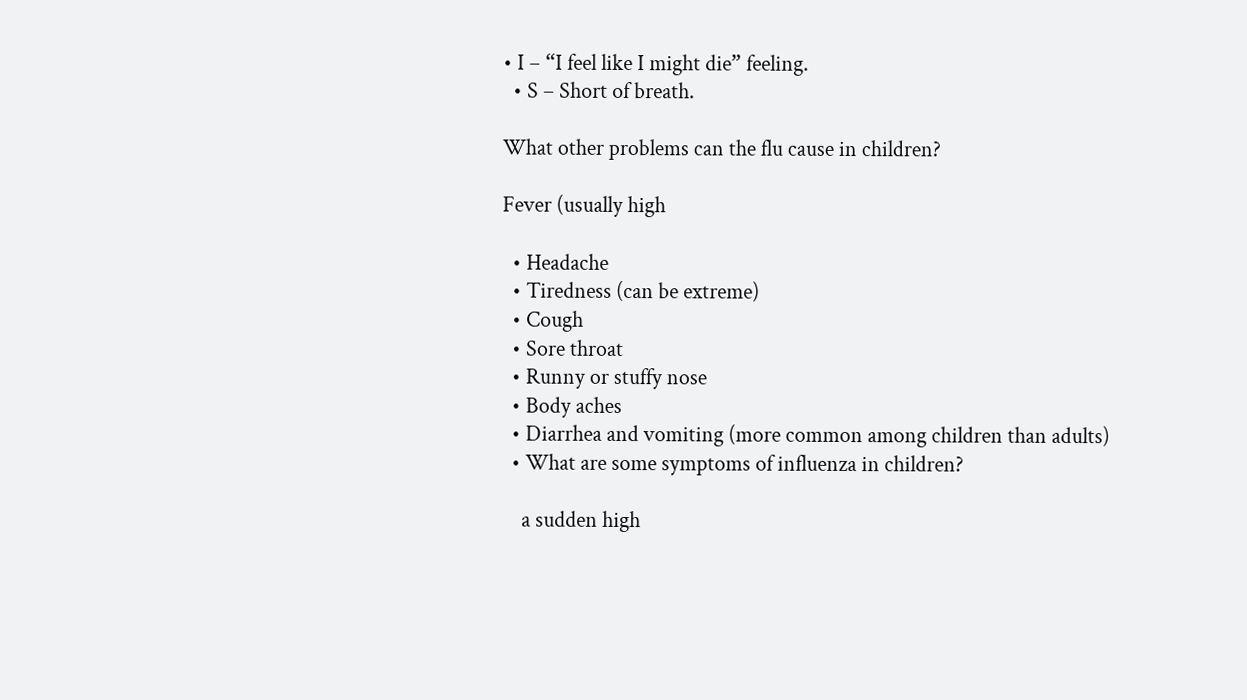• I – “I feel like I might die” feeling.
  • S – Short of breath.

What other problems can the flu cause in children?

Fever (usually high

  • Headache
  • Tiredness (can be extreme)
  • Cough
  • Sore throat
  • Runny or stuffy nose
  • Body aches
  • Diarrhea and vomiting (more common among children than adults)
  • What are some symptoms of influenza in children?

    a sudden high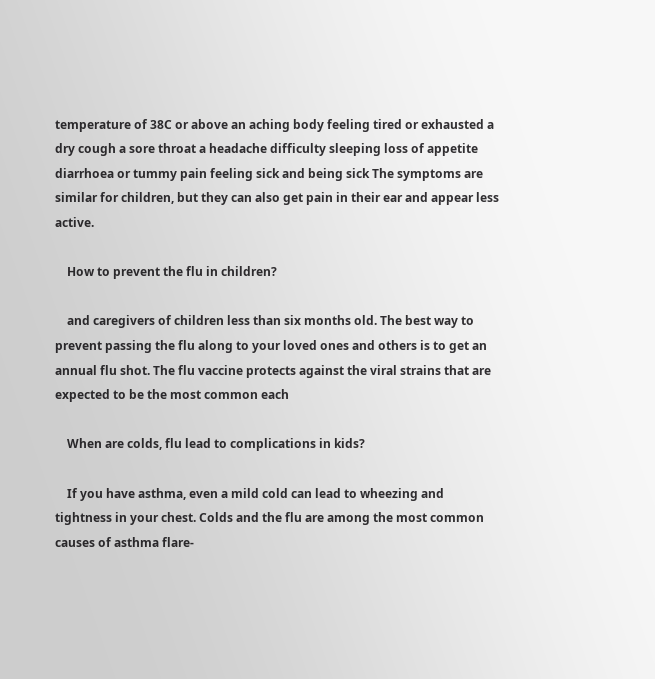temperature of 38C or above an aching body feeling tired or exhausted a dry cough a sore throat a headache difficulty sleeping loss of appetite diarrhoea or tummy pain feeling sick and being sick The symptoms are similar for children, but they can also get pain in their ear and appear less active.

    How to prevent the flu in children?

    and caregivers of children less than six months old. The best way to prevent passing the flu along to your loved ones and others is to get an annual flu shot. The flu vaccine protects against the viral strains that are expected to be the most common each

    When are colds, flu lead to complications in kids?

    If you have asthma, even a mild cold can lead to wheezing and tightness in your chest. Colds and the flu are among the most common causes of asthma flare-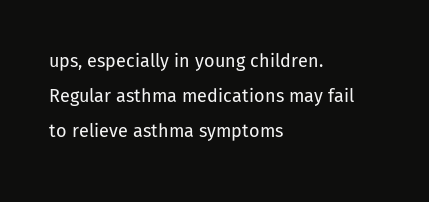ups, especially in young children. Regular asthma medications may fail to relieve asthma symptoms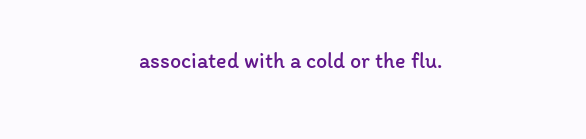associated with a cold or the flu.